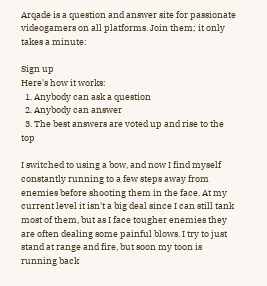Arqade is a question and answer site for passionate videogamers on all platforms. Join them; it only takes a minute:

Sign up
Here's how it works:
  1. Anybody can ask a question
  2. Anybody can answer
  3. The best answers are voted up and rise to the top

I switched to using a bow, and now I find myself constantly running to a few steps away from enemies before shooting them in the face. At my current level it isn't a big deal since I can still tank most of them, but as I face tougher enemies they are often dealing some painful blows. I try to just stand at range and fire, but soon my toon is running back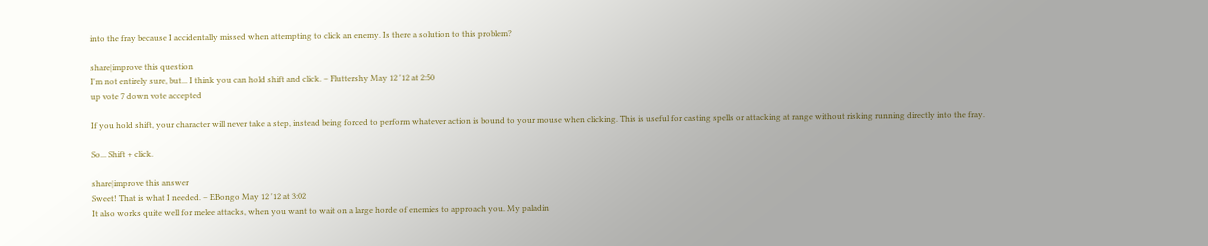into the fray because I accidentally missed when attempting to click an enemy. Is there a solution to this problem?

share|improve this question
I'm not entirely sure, but... I think you can hold shift and click. – Fluttershy May 12 '12 at 2:50
up vote 7 down vote accepted

If you hold shift, your character will never take a step, instead being forced to perform whatever action is bound to your mouse when clicking. This is useful for casting spells or attacking at range without risking running directly into the fray.

So... Shift + click.

share|improve this answer
Sweet! That is what I needed. – EBongo May 12 '12 at 3:02
It also works quite well for melee attacks, when you want to wait on a large horde of enemies to approach you. My paladin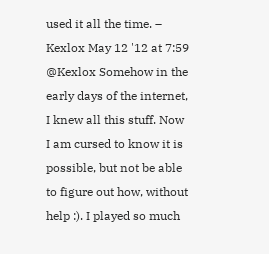used it all the time. – Kexlox May 12 '12 at 7:59
@Kexlox Somehow in the early days of the internet, I knew all this stuff. Now I am cursed to know it is possible, but not be able to figure out how, without help :). I played so much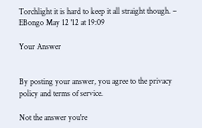Torchlight it is hard to keep it all straight though. – EBongo May 12 '12 at 19:09

Your Answer


By posting your answer, you agree to the privacy policy and terms of service.

Not the answer you're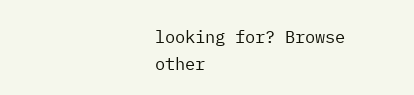looking for? Browse other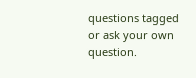questions tagged or ask your own question.